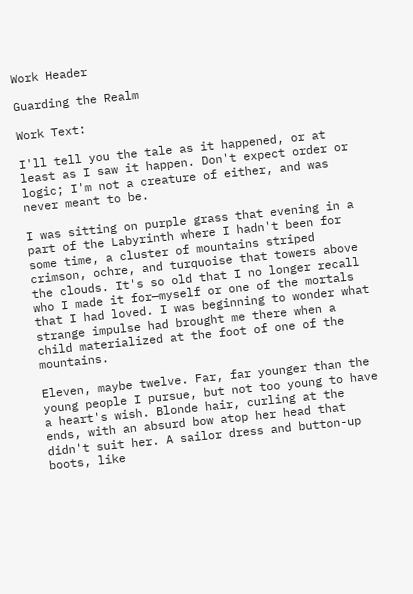Work Header

Guarding the Realm

Work Text:

I'll tell you the tale as it happened, or at least as I saw it happen. Don't expect order or logic; I'm not a creature of either, and was never meant to be.

I was sitting on purple grass that evening in a part of the Labyrinth where I hadn't been for some time, a cluster of mountains striped crimson, ochre, and turquoise that towers above the clouds. It's so old that I no longer recall who I made it for—myself or one of the mortals that I had loved. I was beginning to wonder what strange impulse had brought me there when a child materialized at the foot of one of the mountains.

Eleven, maybe twelve. Far, far younger than the young people I pursue, but not too young to have a heart's wish. Blonde hair, curling at the ends, with an absurd bow atop her head that didn't suit her. A sailor dress and button-up boots, like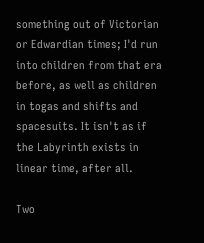something out of Victorian or Edwardian times; I'd run into children from that era before, as well as children in togas and shifts and spacesuits. It isn't as if the Labyrinth exists in linear time, after all.

Two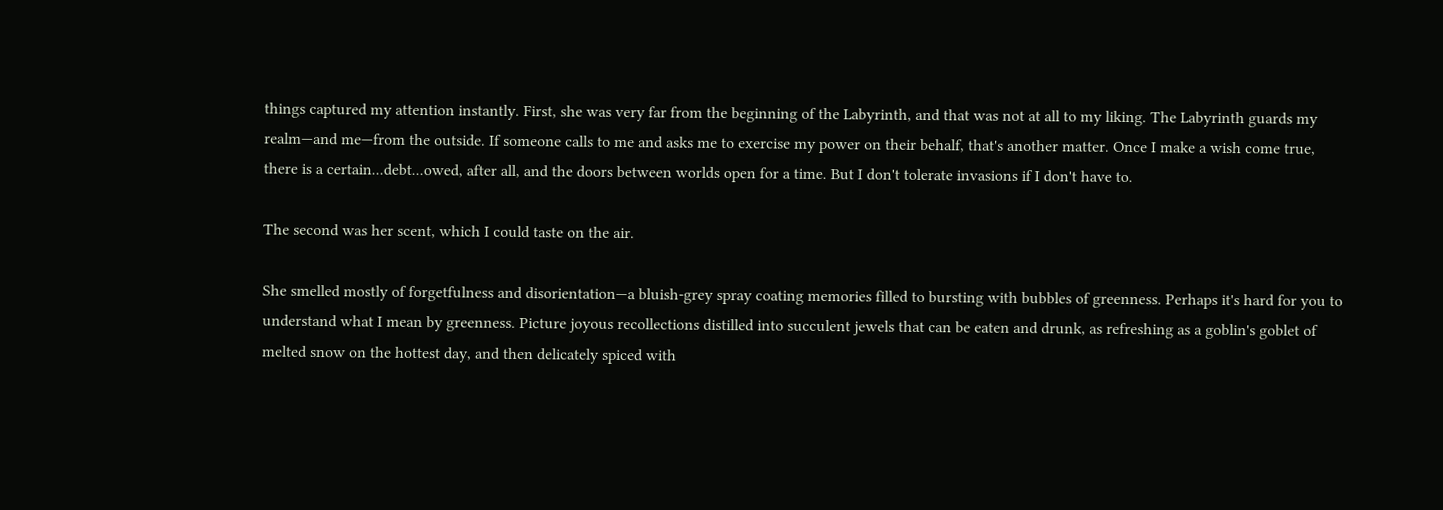things captured my attention instantly. First, she was very far from the beginning of the Labyrinth, and that was not at all to my liking. The Labyrinth guards my realm—and me—from the outside. If someone calls to me and asks me to exercise my power on their behalf, that's another matter. Once I make a wish come true, there is a certain...debt...owed, after all, and the doors between worlds open for a time. But I don't tolerate invasions if I don't have to.

The second was her scent, which I could taste on the air.

She smelled mostly of forgetfulness and disorientation—a bluish-grey spray coating memories filled to bursting with bubbles of greenness. Perhaps it's hard for you to understand what I mean by greenness. Picture joyous recollections distilled into succulent jewels that can be eaten and drunk, as refreshing as a goblin's goblet of melted snow on the hottest day, and then delicately spiced with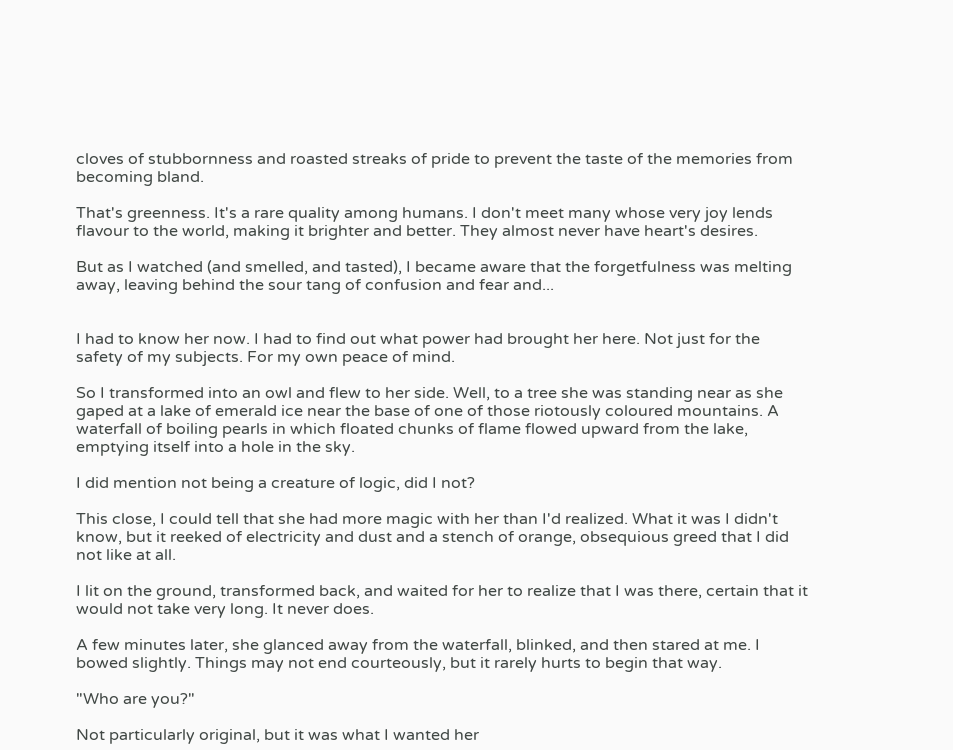cloves of stubbornness and roasted streaks of pride to prevent the taste of the memories from becoming bland.

That's greenness. It's a rare quality among humans. I don't meet many whose very joy lends flavour to the world, making it brighter and better. They almost never have heart's desires.

But as I watched (and smelled, and tasted), I became aware that the forgetfulness was melting away, leaving behind the sour tang of confusion and fear and...


I had to know her now. I had to find out what power had brought her here. Not just for the safety of my subjects. For my own peace of mind.

So I transformed into an owl and flew to her side. Well, to a tree she was standing near as she gaped at a lake of emerald ice near the base of one of those riotously coloured mountains. A waterfall of boiling pearls in which floated chunks of flame flowed upward from the lake, emptying itself into a hole in the sky.

I did mention not being a creature of logic, did I not?

This close, I could tell that she had more magic with her than I'd realized. What it was I didn't know, but it reeked of electricity and dust and a stench of orange, obsequious greed that I did not like at all.

I lit on the ground, transformed back, and waited for her to realize that I was there, certain that it would not take very long. It never does.

A few minutes later, she glanced away from the waterfall, blinked, and then stared at me. I bowed slightly. Things may not end courteously, but it rarely hurts to begin that way.

"Who are you?"

Not particularly original, but it was what I wanted her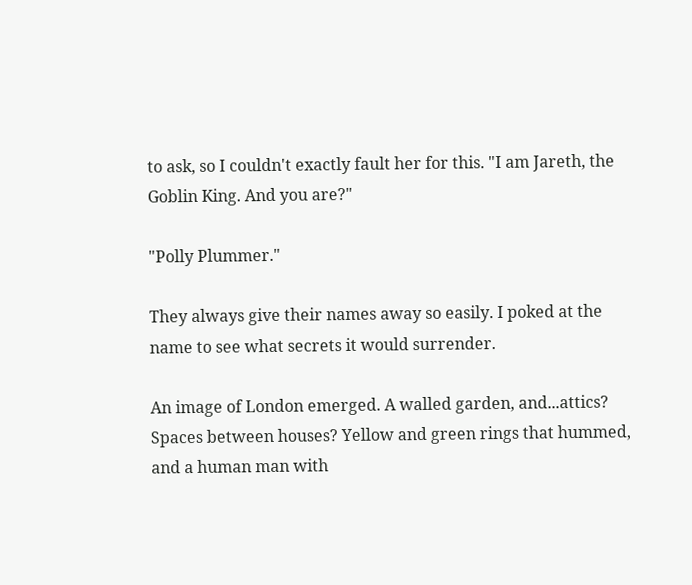to ask, so I couldn't exactly fault her for this. "I am Jareth, the Goblin King. And you are?"

"Polly Plummer."

They always give their names away so easily. I poked at the name to see what secrets it would surrender.

An image of London emerged. A walled garden, and...attics? Spaces between houses? Yellow and green rings that hummed, and a human man with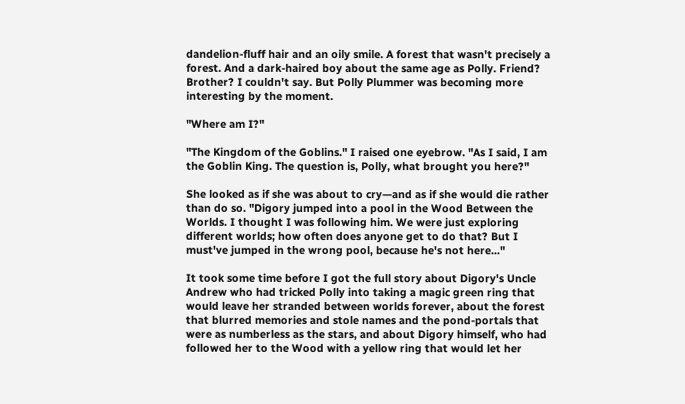dandelion-fluff hair and an oily smile. A forest that wasn't precisely a forest. And a dark-haired boy about the same age as Polly. Friend? Brother? I couldn't say. But Polly Plummer was becoming more interesting by the moment.

"Where am I?"

"The Kingdom of the Goblins." I raised one eyebrow. "As I said, I am the Goblin King. The question is, Polly, what brought you here?"

She looked as if she was about to cry—and as if she would die rather than do so. "Digory jumped into a pool in the Wood Between the Worlds. I thought I was following him. We were just exploring different worlds; how often does anyone get to do that? But I must've jumped in the wrong pool, because he's not here..."

It took some time before I got the full story about Digory's Uncle Andrew who had tricked Polly into taking a magic green ring that would leave her stranded between worlds forever, about the forest that blurred memories and stole names and the pond-portals that were as numberless as the stars, and about Digory himself, who had followed her to the Wood with a yellow ring that would let her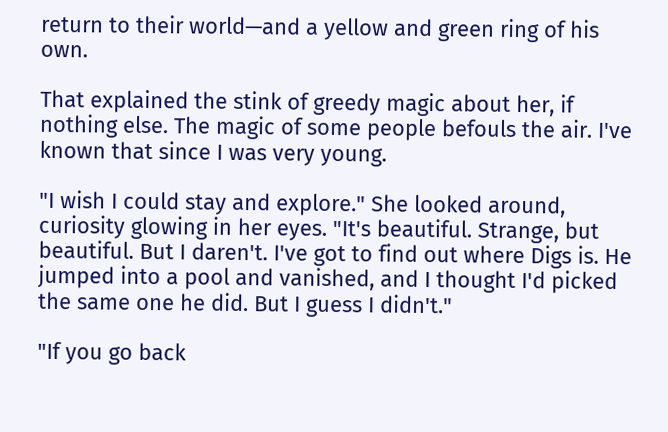return to their world—and a yellow and green ring of his own.

That explained the stink of greedy magic about her, if nothing else. The magic of some people befouls the air. I've known that since I was very young.

"I wish I could stay and explore." She looked around, curiosity glowing in her eyes. "It's beautiful. Strange, but beautiful. But I daren't. I've got to find out where Digs is. He jumped into a pool and vanished, and I thought I'd picked the same one he did. But I guess I didn't."

"If you go back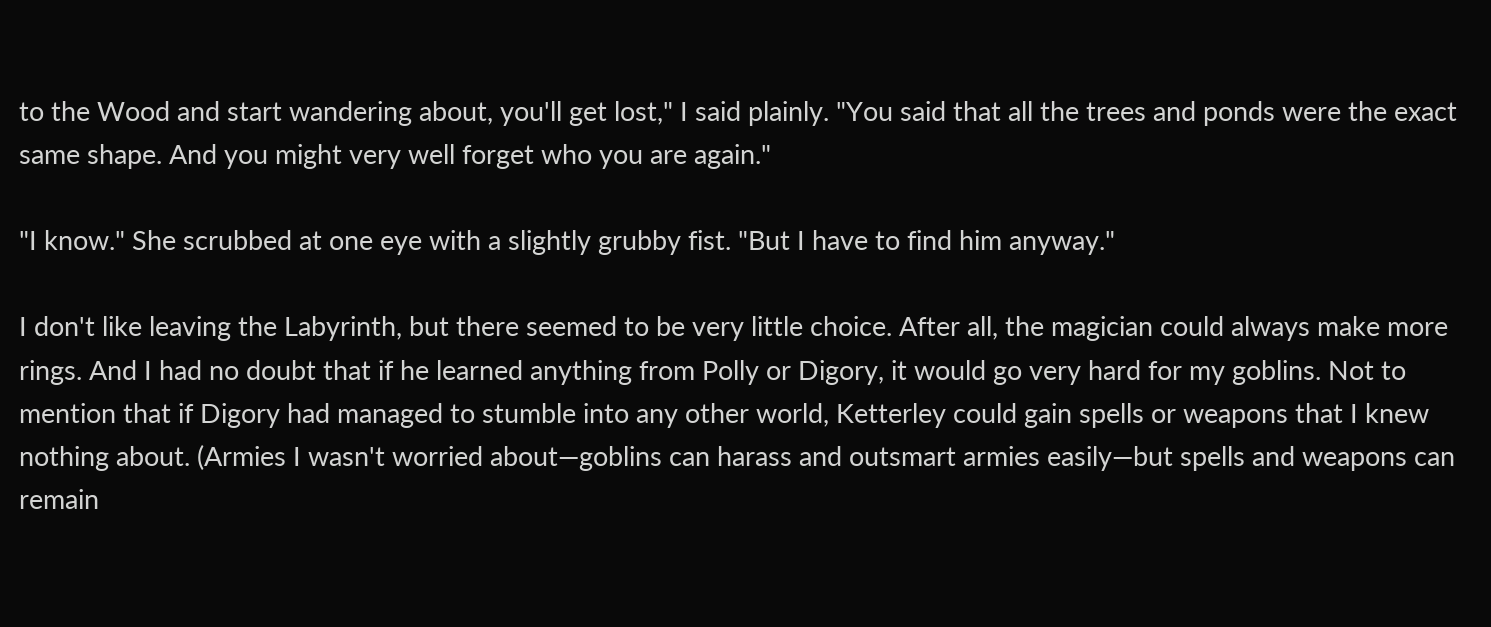to the Wood and start wandering about, you'll get lost," I said plainly. "You said that all the trees and ponds were the exact same shape. And you might very well forget who you are again."

"I know." She scrubbed at one eye with a slightly grubby fist. "But I have to find him anyway."

I don't like leaving the Labyrinth, but there seemed to be very little choice. After all, the magician could always make more rings. And I had no doubt that if he learned anything from Polly or Digory, it would go very hard for my goblins. Not to mention that if Digory had managed to stumble into any other world, Ketterley could gain spells or weapons that I knew nothing about. (Armies I wasn't worried about—goblins can harass and outsmart armies easily—but spells and weapons can remain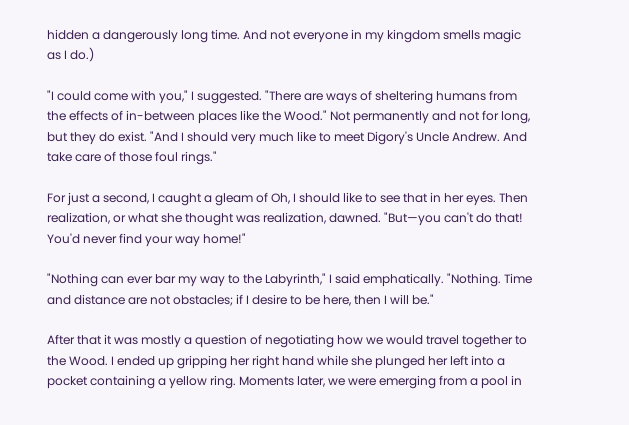hidden a dangerously long time. And not everyone in my kingdom smells magic as I do.)

"I could come with you," I suggested. "There are ways of sheltering humans from the effects of in-between places like the Wood." Not permanently and not for long, but they do exist. "And I should very much like to meet Digory's Uncle Andrew. And take care of those foul rings."

For just a second, I caught a gleam of Oh, I should like to see that in her eyes. Then realization, or what she thought was realization, dawned. "But—you can't do that! You'd never find your way home!"

"Nothing can ever bar my way to the Labyrinth," I said emphatically. "Nothing. Time and distance are not obstacles; if I desire to be here, then I will be."

After that it was mostly a question of negotiating how we would travel together to the Wood. I ended up gripping her right hand while she plunged her left into a pocket containing a yellow ring. Moments later, we were emerging from a pool in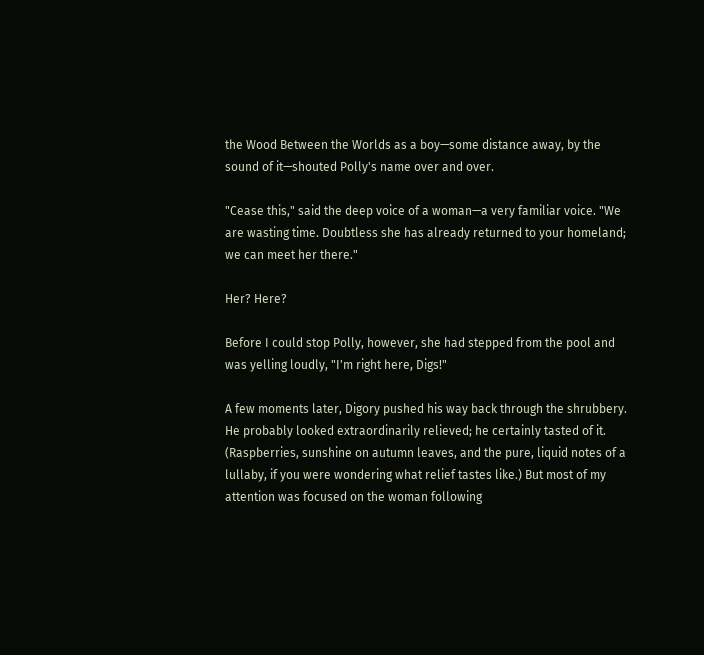the Wood Between the Worlds as a boy—some distance away, by the sound of it—shouted Polly's name over and over.

"Cease this," said the deep voice of a woman—a very familiar voice. "We are wasting time. Doubtless she has already returned to your homeland; we can meet her there."

Her? Here?

Before I could stop Polly, however, she had stepped from the pool and was yelling loudly, "I'm right here, Digs!"

A few moments later, Digory pushed his way back through the shrubbery. He probably looked extraordinarily relieved; he certainly tasted of it. (Raspberries, sunshine on autumn leaves, and the pure, liquid notes of a lullaby, if you were wondering what relief tastes like.) But most of my attention was focused on the woman following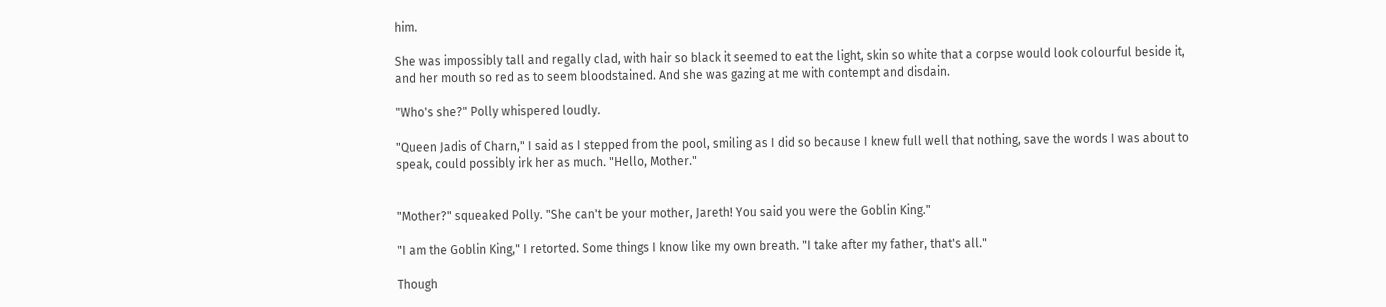him.

She was impossibly tall and regally clad, with hair so black it seemed to eat the light, skin so white that a corpse would look colourful beside it, and her mouth so red as to seem bloodstained. And she was gazing at me with contempt and disdain.

"Who's she?" Polly whispered loudly.

"Queen Jadis of Charn," I said as I stepped from the pool, smiling as I did so because I knew full well that nothing, save the words I was about to speak, could possibly irk her as much. "Hello, Mother."


"Mother?" squeaked Polly. "She can't be your mother, Jareth! You said you were the Goblin King."

"I am the Goblin King," I retorted. Some things I know like my own breath. "I take after my father, that's all."

Though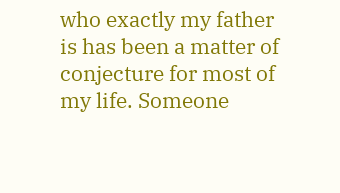who exactly my father is has been a matter of conjecture for most of my life. Someone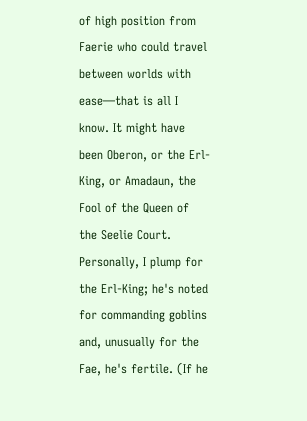of high position from Faerie who could travel between worlds with ease—that is all I know. It might have been Oberon, or the Erl-King, or Amadaun, the Fool of the Queen of the Seelie Court. Personally, I plump for the Erl-King; he's noted for commanding goblins and, unusually for the Fae, he's fertile. (If he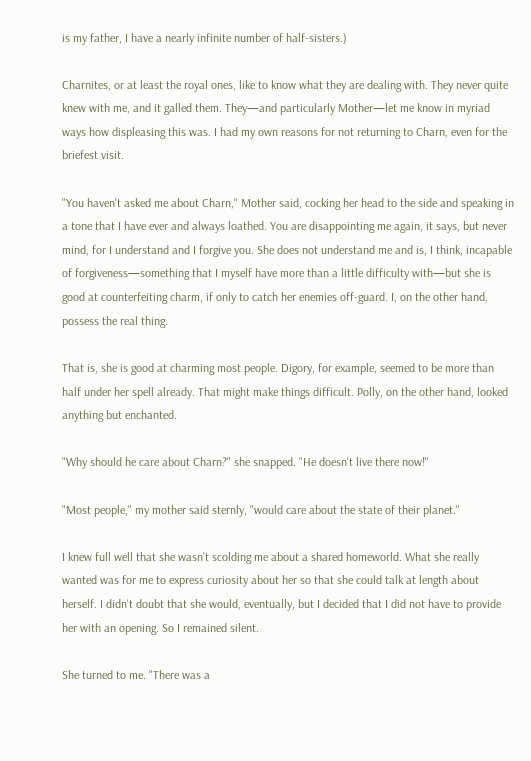is my father, I have a nearly infinite number of half-sisters.)

Charnites, or at least the royal ones, like to know what they are dealing with. They never quite knew with me, and it galled them. They—and particularly Mother—let me know in myriad ways how displeasing this was. I had my own reasons for not returning to Charn, even for the briefest visit.

"You haven't asked me about Charn," Mother said, cocking her head to the side and speaking in a tone that I have ever and always loathed. You are disappointing me again, it says, but never mind, for I understand and I forgive you. She does not understand me and is, I think, incapable of forgiveness—something that I myself have more than a little difficulty with—but she is good at counterfeiting charm, if only to catch her enemies off-guard. I, on the other hand, possess the real thing.

That is, she is good at charming most people. Digory, for example, seemed to be more than half under her spell already. That might make things difficult. Polly, on the other hand, looked anything but enchanted.

"Why should he care about Charn?" she snapped. "He doesn't live there now!"

"Most people," my mother said sternly, "would care about the state of their planet."

I knew full well that she wasn't scolding me about a shared homeworld. What she really wanted was for me to express curiosity about her so that she could talk at length about herself. I didn't doubt that she would, eventually, but I decided that I did not have to provide her with an opening. So I remained silent.

She turned to me. "There was a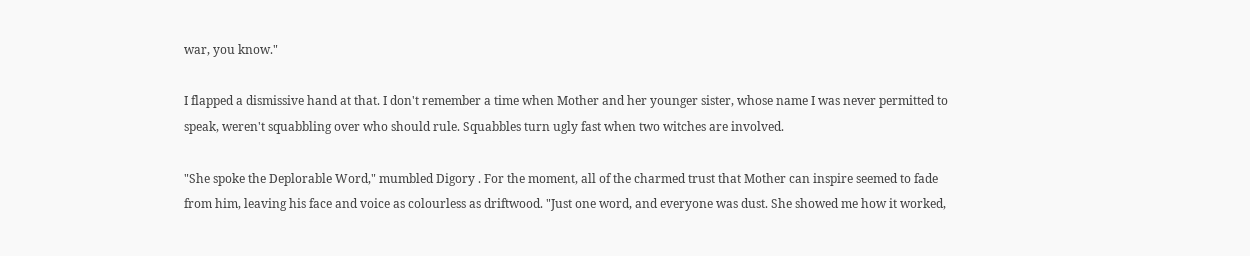war, you know."

I flapped a dismissive hand at that. I don't remember a time when Mother and her younger sister, whose name I was never permitted to speak, weren't squabbling over who should rule. Squabbles turn ugly fast when two witches are involved.

"She spoke the Deplorable Word," mumbled Digory . For the moment, all of the charmed trust that Mother can inspire seemed to fade from him, leaving his face and voice as colourless as driftwood. "Just one word, and everyone was dust. She showed me how it worked,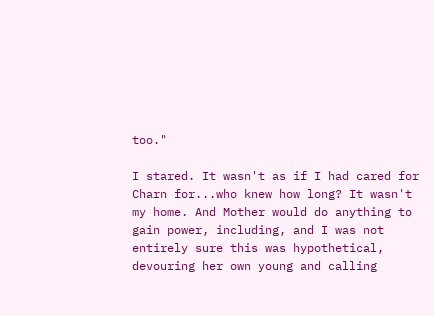too."

I stared. It wasn't as if I had cared for Charn for...who knew how long? It wasn't my home. And Mother would do anything to gain power, including, and I was not entirely sure this was hypothetical, devouring her own young and calling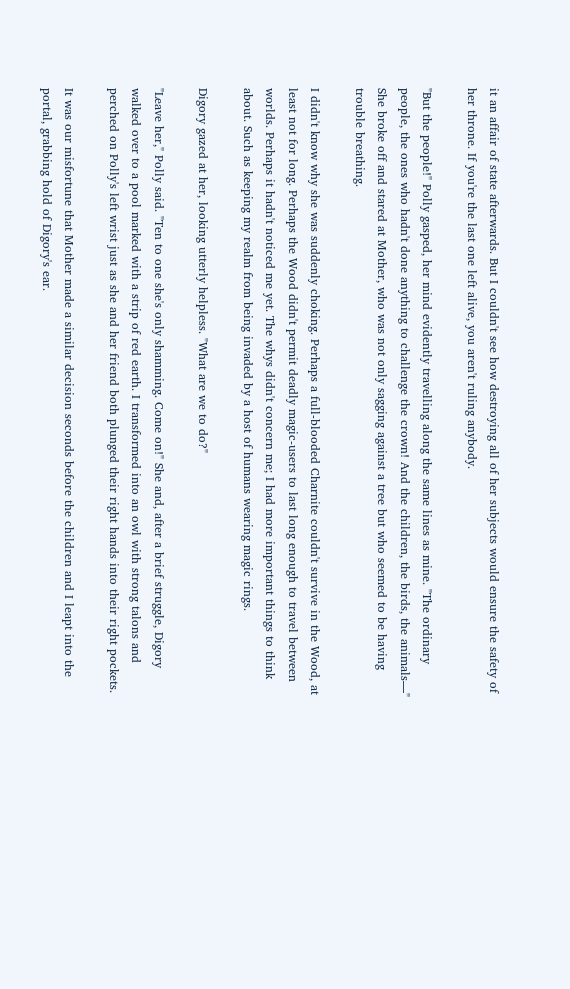it an affair of state afterwards. But I couldn't see how destroying all of her subjects would ensure the safety of her throne. If you're the last one left alive, you aren't ruling anybody.

"But the people!" Polly gasped, her mind evidently travelling along the same lines as mine. "The ordinary people, the ones who hadn't done anything to challenge the crown! And the children, the birds, the animals—" She broke off and stared at Mother, who was not only sagging against a tree but who seemed to be having trouble breathing.

I didn't know why she was suddenly choking. Perhaps a full-blooded Charnite couldn't survive in the Wood, at least not for long. Perhaps the Wood didn't permit deadly magic-users to last long enough to travel between worlds. Perhaps it hadn't noticed me yet. The whys didn't concern me; I had more important things to think about. Such as keeping my realm from being invaded by a host of humans wearing magic rings.

Digory gazed at her, looking utterly helpless. "What are we to do?"

"Leave her," Polly said. "Ten to one she's only shamming. Come on!" She and, after a brief struggle, Digory walked over to a pool marked with a strip of red earth. I transformed into an owl with strong talons and perched on Polly's left wrist just as she and her friend both plunged their right hands into their right pockets.

It was our misfortune that Mother made a similar decision seconds before the children and I leapt into the portal, grabbing hold of Digory's ear.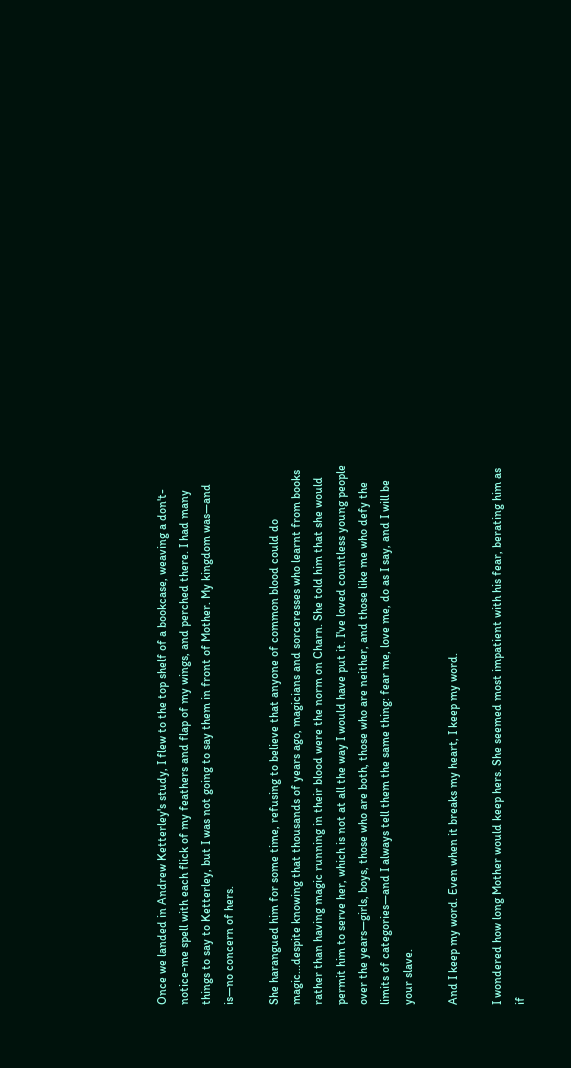Once we landed in Andrew Ketterley's study, I flew to the top shelf of a bookcase, weaving a don't-notice-me spell with each flick of my feathers and flap of my wings, and perched there. I had many things to say to Ketterley, but I was not going to say them in front of Mother. My kingdom was—and is—no concern of hers.

She harangued him for some time, refusing to believe that anyone of common blood could do magic...despite knowing that thousands of years ago, magicians and sorceresses who learnt from books rather than having magic running in their blood were the norm on Charn. She told him that she would permit him to serve her, which is not at all the way I would have put it. I've loved countless young people over the years—girls, boys, those who are both, those who are neither, and those like me who defy the limits of categories—and I always tell them the same thing: fear me, love me, do as I say, and I will be your slave.

And I keep my word. Even when it breaks my heart, I keep my word.

I wondered how long Mother would keep hers. She seemed most impatient with his fear, berating him as if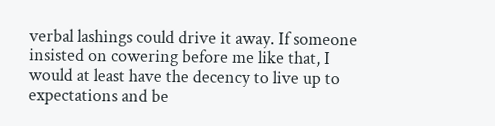verbal lashings could drive it away. If someone insisted on cowering before me like that, I would at least have the decency to live up to expectations and be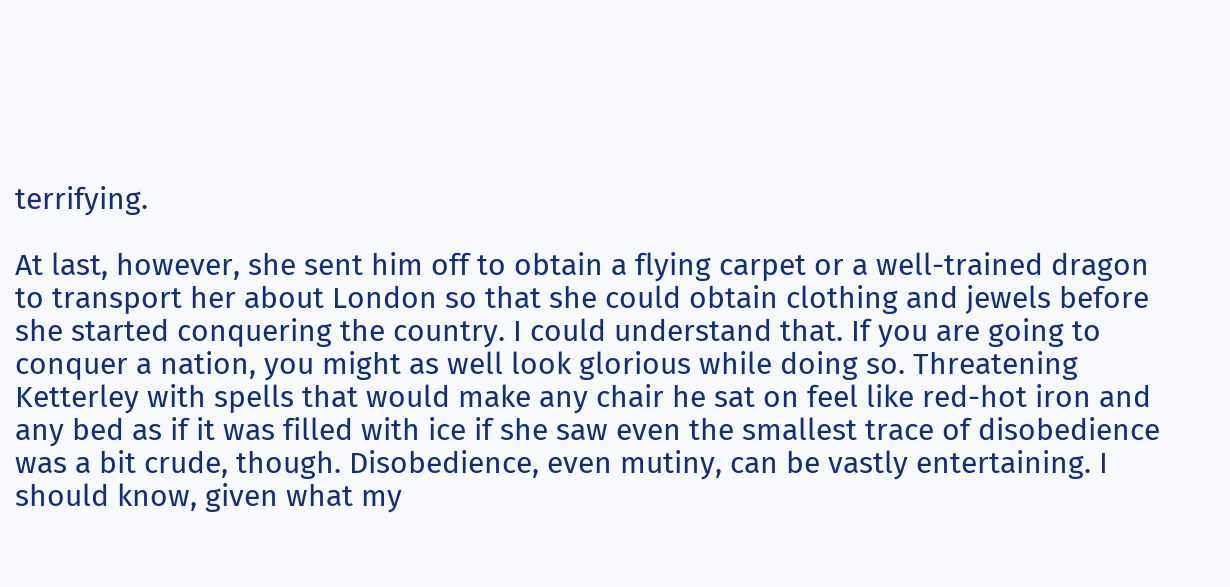terrifying.

At last, however, she sent him off to obtain a flying carpet or a well-trained dragon to transport her about London so that she could obtain clothing and jewels before she started conquering the country. I could understand that. If you are going to conquer a nation, you might as well look glorious while doing so. Threatening Ketterley with spells that would make any chair he sat on feel like red-hot iron and any bed as if it was filled with ice if she saw even the smallest trace of disobedience was a bit crude, though. Disobedience, even mutiny, can be vastly entertaining. I should know, given what my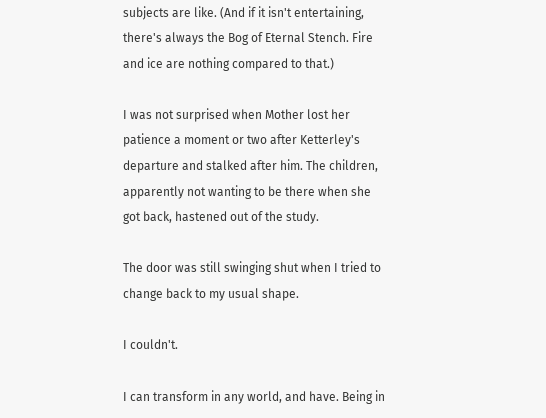subjects are like. (And if it isn't entertaining, there's always the Bog of Eternal Stench. Fire and ice are nothing compared to that.)

I was not surprised when Mother lost her patience a moment or two after Ketterley's departure and stalked after him. The children, apparently not wanting to be there when she got back, hastened out of the study.

The door was still swinging shut when I tried to change back to my usual shape.

I couldn't.

I can transform in any world, and have. Being in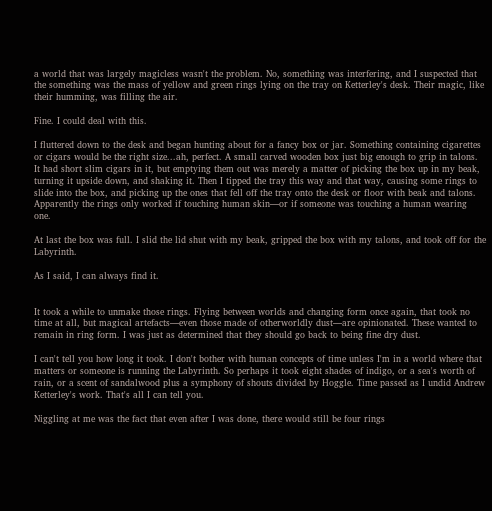a world that was largely magicless wasn't the problem. No, something was interfering, and I suspected that the something was the mass of yellow and green rings lying on the tray on Ketterley's desk. Their magic, like their humming, was filling the air.

Fine. I could deal with this.

I fluttered down to the desk and began hunting about for a fancy box or jar. Something containing cigarettes or cigars would be the right size...ah, perfect. A small carved wooden box just big enough to grip in talons. It had short slim cigars in it, but emptying them out was merely a matter of picking the box up in my beak, turning it upside down, and shaking it. Then I tipped the tray this way and that way, causing some rings to slide into the box, and picking up the ones that fell off the tray onto the desk or floor with beak and talons. Apparently the rings only worked if touching human skin—or if someone was touching a human wearing one.

At last the box was full. I slid the lid shut with my beak, gripped the box with my talons, and took off for the Labyrinth.

As I said, I can always find it.


It took a while to unmake those rings. Flying between worlds and changing form once again, that took no time at all, but magical artefacts—even those made of otherworldly dust—are opinionated. These wanted to remain in ring form. I was just as determined that they should go back to being fine dry dust.

I can't tell you how long it took. I don't bother with human concepts of time unless I'm in a world where that matters or someone is running the Labyrinth. So perhaps it took eight shades of indigo, or a sea's worth of rain, or a scent of sandalwood plus a symphony of shouts divided by Hoggle. Time passed as I undid Andrew Ketterley's work. That's all I can tell you.

Niggling at me was the fact that even after I was done, there would still be four rings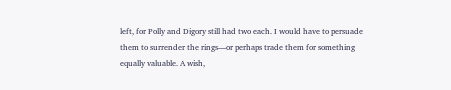left, for Polly and Digory still had two each. I would have to persuade them to surrender the rings—or perhaps trade them for something equally valuable. A wish,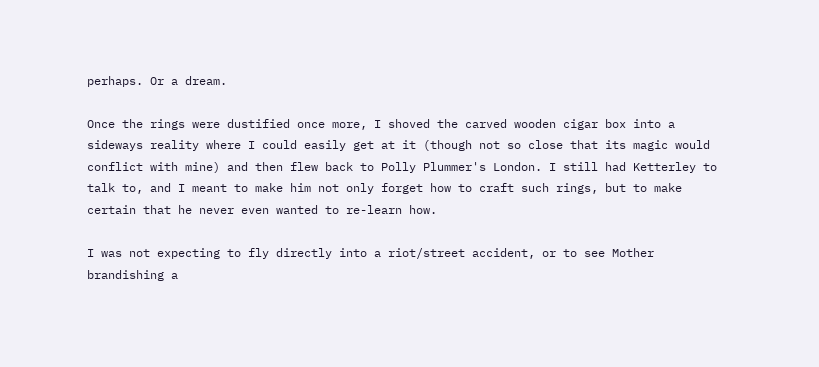perhaps. Or a dream.

Once the rings were dustified once more, I shoved the carved wooden cigar box into a sideways reality where I could easily get at it (though not so close that its magic would conflict with mine) and then flew back to Polly Plummer's London. I still had Ketterley to talk to, and I meant to make him not only forget how to craft such rings, but to make certain that he never even wanted to re-learn how.

I was not expecting to fly directly into a riot/street accident, or to see Mother brandishing a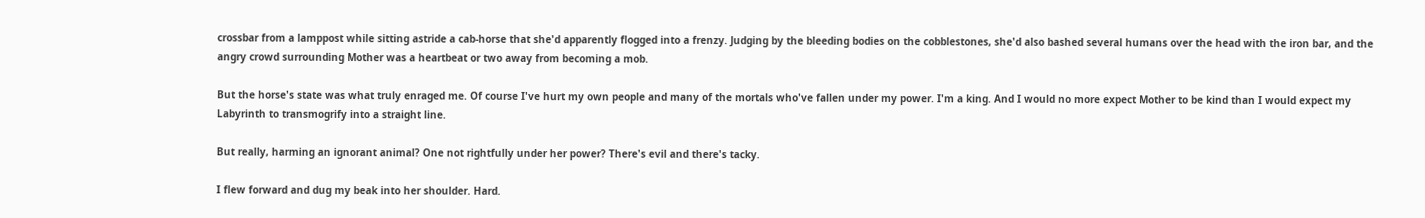crossbar from a lamppost while sitting astride a cab-horse that she'd apparently flogged into a frenzy. Judging by the bleeding bodies on the cobblestones, she'd also bashed several humans over the head with the iron bar, and the angry crowd surrounding Mother was a heartbeat or two away from becoming a mob.

But the horse's state was what truly enraged me. Of course I've hurt my own people and many of the mortals who've fallen under my power. I'm a king. And I would no more expect Mother to be kind than I would expect my Labyrinth to transmogrify into a straight line.

But really, harming an ignorant animal? One not rightfully under her power? There's evil and there's tacky.

I flew forward and dug my beak into her shoulder. Hard.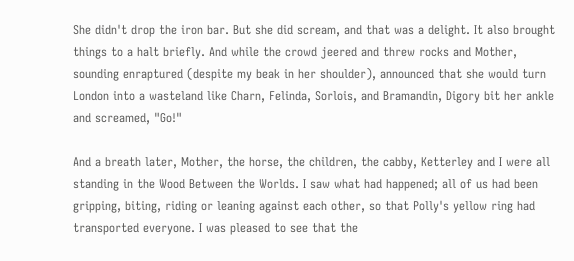She didn't drop the iron bar. But she did scream, and that was a delight. It also brought things to a halt briefly. And while the crowd jeered and threw rocks and Mother, sounding enraptured (despite my beak in her shoulder), announced that she would turn London into a wasteland like Charn, Felinda, Sorlois, and Bramandin, Digory bit her ankle and screamed, "Go!"

And a breath later, Mother, the horse, the children, the cabby, Ketterley and I were all standing in the Wood Between the Worlds. I saw what had happened; all of us had been gripping, biting, riding or leaning against each other, so that Polly's yellow ring had transported everyone. I was pleased to see that the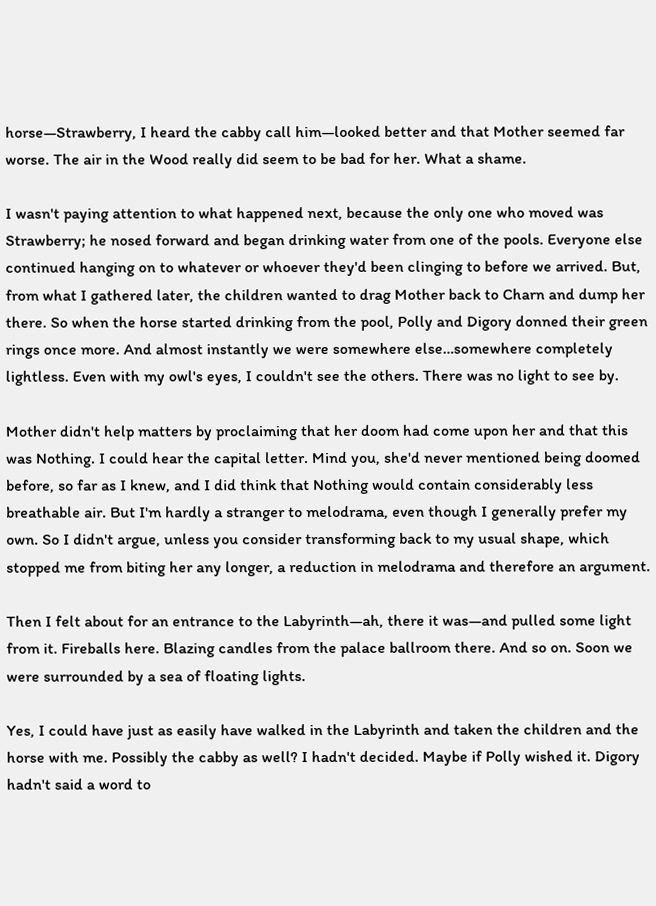horse—Strawberry, I heard the cabby call him—looked better and that Mother seemed far worse. The air in the Wood really did seem to be bad for her. What a shame.

I wasn't paying attention to what happened next, because the only one who moved was Strawberry; he nosed forward and began drinking water from one of the pools. Everyone else continued hanging on to whatever or whoever they'd been clinging to before we arrived. But, from what I gathered later, the children wanted to drag Mother back to Charn and dump her there. So when the horse started drinking from the pool, Polly and Digory donned their green rings once more. And almost instantly we were somewhere else…somewhere completely lightless. Even with my owl's eyes, I couldn't see the others. There was no light to see by.

Mother didn't help matters by proclaiming that her doom had come upon her and that this was Nothing. I could hear the capital letter. Mind you, she'd never mentioned being doomed before, so far as I knew, and I did think that Nothing would contain considerably less breathable air. But I'm hardly a stranger to melodrama, even though I generally prefer my own. So I didn't argue, unless you consider transforming back to my usual shape, which stopped me from biting her any longer, a reduction in melodrama and therefore an argument.

Then I felt about for an entrance to the Labyrinth—ah, there it was—and pulled some light from it. Fireballs here. Blazing candles from the palace ballroom there. And so on. Soon we were surrounded by a sea of floating lights.

Yes, I could have just as easily have walked in the Labyrinth and taken the children and the horse with me. Possibly the cabby as well? I hadn't decided. Maybe if Polly wished it. Digory hadn't said a word to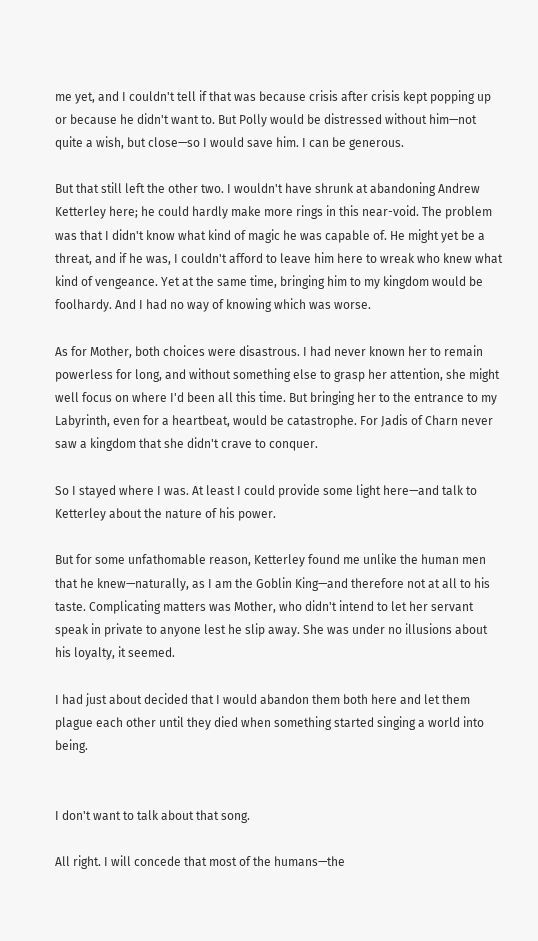me yet, and I couldn't tell if that was because crisis after crisis kept popping up or because he didn't want to. But Polly would be distressed without him—not quite a wish, but close—so I would save him. I can be generous.

But that still left the other two. I wouldn't have shrunk at abandoning Andrew Ketterley here; he could hardly make more rings in this near-void. The problem was that I didn't know what kind of magic he was capable of. He might yet be a threat, and if he was, I couldn't afford to leave him here to wreak who knew what kind of vengeance. Yet at the same time, bringing him to my kingdom would be foolhardy. And I had no way of knowing which was worse.

As for Mother, both choices were disastrous. I had never known her to remain powerless for long, and without something else to grasp her attention, she might well focus on where I'd been all this time. But bringing her to the entrance to my Labyrinth, even for a heartbeat, would be catastrophe. For Jadis of Charn never saw a kingdom that she didn't crave to conquer.

So I stayed where I was. At least I could provide some light here—and talk to Ketterley about the nature of his power.

But for some unfathomable reason, Ketterley found me unlike the human men that he knew—naturally, as I am the Goblin King—and therefore not at all to his taste. Complicating matters was Mother, who didn't intend to let her servant speak in private to anyone lest he slip away. She was under no illusions about his loyalty, it seemed.

I had just about decided that I would abandon them both here and let them plague each other until they died when something started singing a world into being.


I don't want to talk about that song.

All right. I will concede that most of the humans—the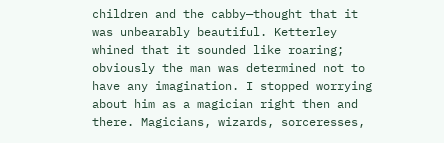children and the cabby—thought that it was unbearably beautiful. Ketterley whined that it sounded like roaring; obviously the man was determined not to have any imagination. I stopped worrying about him as a magician right then and there. Magicians, wizards, sorceresses,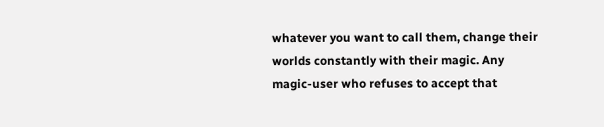whatever you want to call them, change their worlds constantly with their magic. Any magic-user who refuses to accept that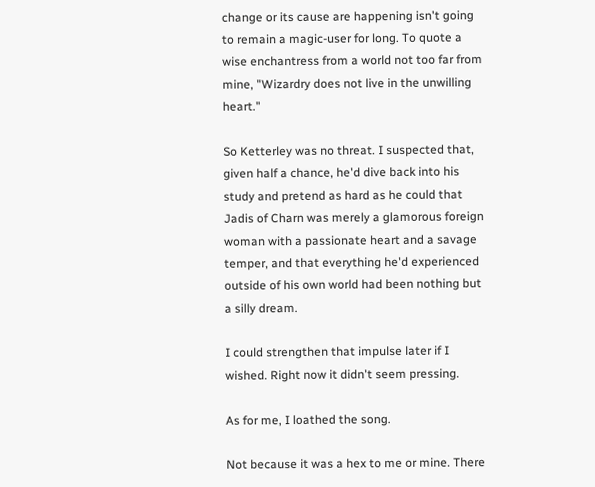change or its cause are happening isn't going to remain a magic-user for long. To quote a wise enchantress from a world not too far from mine, "Wizardry does not live in the unwilling heart."

So Ketterley was no threat. I suspected that, given half a chance, he'd dive back into his study and pretend as hard as he could that Jadis of Charn was merely a glamorous foreign woman with a passionate heart and a savage temper, and that everything he'd experienced outside of his own world had been nothing but a silly dream.

I could strengthen that impulse later if I wished. Right now it didn't seem pressing.

As for me, I loathed the song.

Not because it was a hex to me or mine. There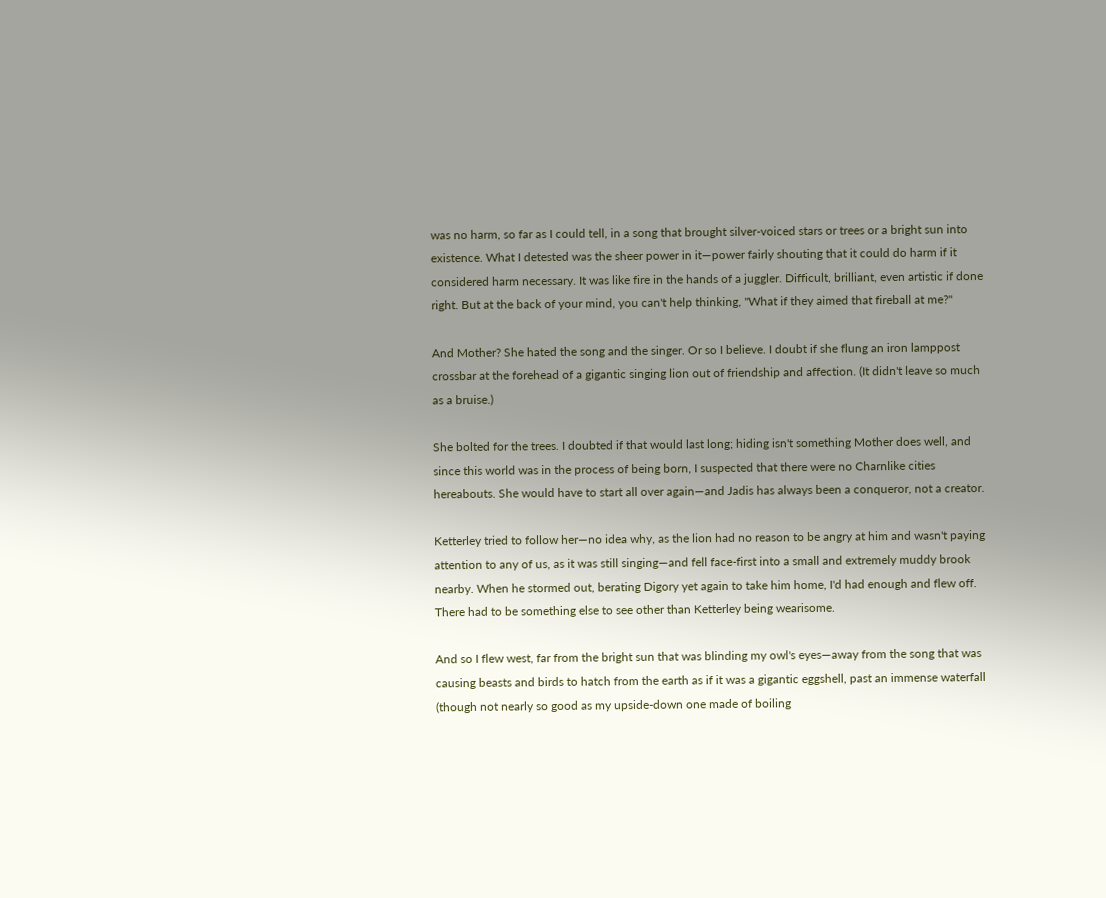was no harm, so far as I could tell, in a song that brought silver-voiced stars or trees or a bright sun into existence. What I detested was the sheer power in it—power fairly shouting that it could do harm if it considered harm necessary. It was like fire in the hands of a juggler. Difficult, brilliant, even artistic if done right. But at the back of your mind, you can't help thinking, "What if they aimed that fireball at me?"

And Mother? She hated the song and the singer. Or so I believe. I doubt if she flung an iron lamppost crossbar at the forehead of a gigantic singing lion out of friendship and affection. (It didn't leave so much as a bruise.)

She bolted for the trees. I doubted if that would last long; hiding isn't something Mother does well, and since this world was in the process of being born, I suspected that there were no Charnlike cities hereabouts. She would have to start all over again—and Jadis has always been a conqueror, not a creator.

Ketterley tried to follow her—no idea why, as the lion had no reason to be angry at him and wasn't paying attention to any of us, as it was still singing—and fell face-first into a small and extremely muddy brook nearby. When he stormed out, berating Digory yet again to take him home, I'd had enough and flew off. There had to be something else to see other than Ketterley being wearisome.

And so I flew west, far from the bright sun that was blinding my owl's eyes—away from the song that was causing beasts and birds to hatch from the earth as if it was a gigantic eggshell, past an immense waterfall (though not nearly so good as my upside-down one made of boiling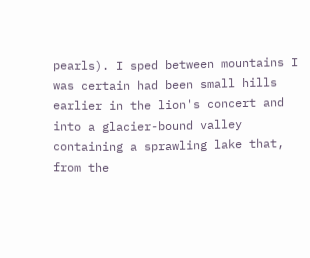pearls). I sped between mountains I was certain had been small hills earlier in the lion's concert and into a glacier-bound valley containing a sprawling lake that, from the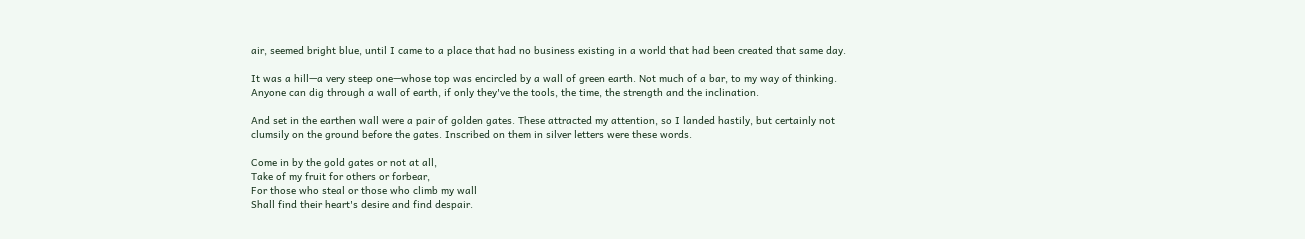air, seemed bright blue, until I came to a place that had no business existing in a world that had been created that same day.

It was a hill—a very steep one—whose top was encircled by a wall of green earth. Not much of a bar, to my way of thinking. Anyone can dig through a wall of earth, if only they've the tools, the time, the strength and the inclination.

And set in the earthen wall were a pair of golden gates. These attracted my attention, so I landed hastily, but certainly not clumsily on the ground before the gates. Inscribed on them in silver letters were these words.

Come in by the gold gates or not at all,
Take of my fruit for others or forbear,
For those who steal or those who climb my wall
Shall find their heart's desire and find despair.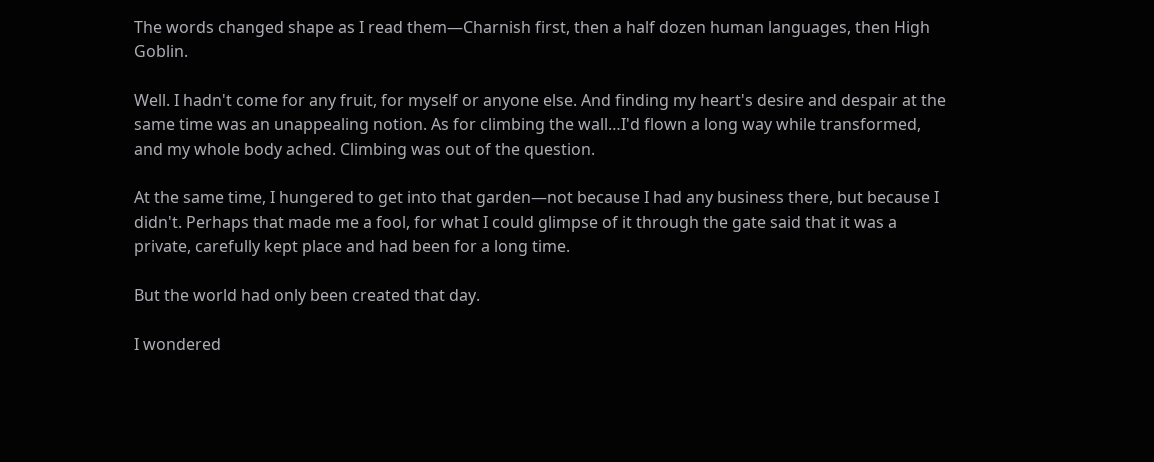The words changed shape as I read them—Charnish first, then a half dozen human languages, then High Goblin.

Well. I hadn't come for any fruit, for myself or anyone else. And finding my heart's desire and despair at the same time was an unappealing notion. As for climbing the wall…I'd flown a long way while transformed, and my whole body ached. Climbing was out of the question.

At the same time, I hungered to get into that garden—not because I had any business there, but because I didn't. Perhaps that made me a fool, for what I could glimpse of it through the gate said that it was a private, carefully kept place and had been for a long time.

But the world had only been created that day.

I wondered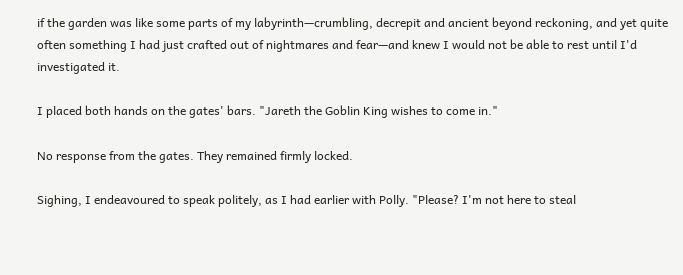if the garden was like some parts of my labyrinth—crumbling, decrepit and ancient beyond reckoning, and yet quite often something I had just crafted out of nightmares and fear—and knew I would not be able to rest until I'd investigated it.

I placed both hands on the gates' bars. "Jareth the Goblin King wishes to come in."

No response from the gates. They remained firmly locked.

Sighing, I endeavoured to speak politely, as I had earlier with Polly. "Please? I'm not here to steal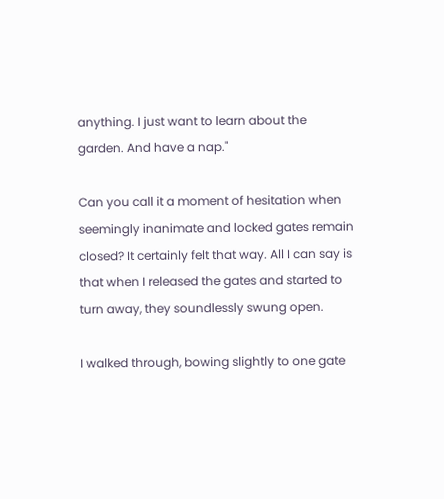anything. I just want to learn about the garden. And have a nap."

Can you call it a moment of hesitation when seemingly inanimate and locked gates remain closed? It certainly felt that way. All I can say is that when I released the gates and started to turn away, they soundlessly swung open.

I walked through, bowing slightly to one gate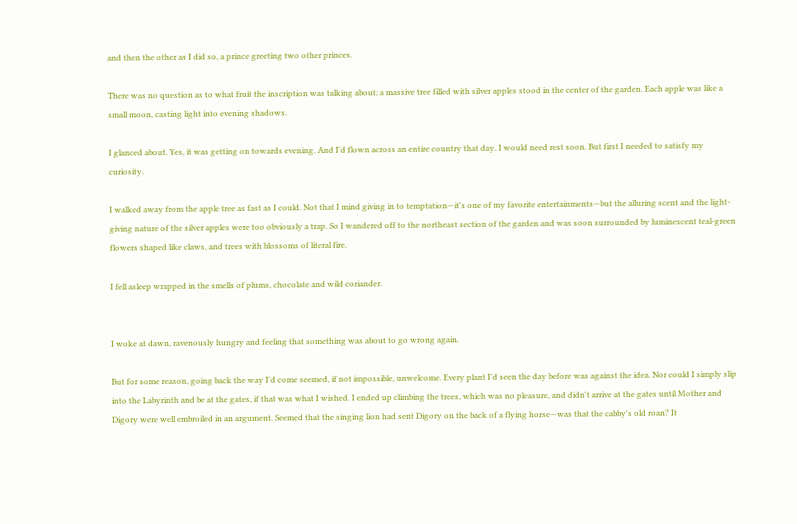and then the other as I did so, a prince greeting two other princes.

There was no question as to what fruit the inscription was talking about; a massive tree filled with silver apples stood in the center of the garden. Each apple was like a small moon, casting light into evening shadows.

I glanced about. Yes, it was getting on towards evening. And I'd flown across an entire country that day. I would need rest soon. But first I needed to satisfy my curiosity.

I walked away from the apple tree as fast as I could. Not that I mind giving in to temptation—it's one of my favorite entertainments—but the alluring scent and the light-giving nature of the silver apples were too obviously a trap. So I wandered off to the northeast section of the garden and was soon surrounded by luminescent teal-green flowers shaped like claws, and trees with blossoms of literal fire.

I fell asleep wrapped in the smells of plums, chocolate and wild coriander.


I woke at dawn, ravenously hungry and feeling that something was about to go wrong again.

But for some reason, going back the way I'd come seemed, if not impossible, unwelcome. Every plant I'd seen the day before was against the idea. Nor could I simply slip into the Labyrinth and be at the gates, if that was what I wished. I ended up climbing the trees, which was no pleasure, and didn't arrive at the gates until Mother and Digory were well embroiled in an argument. Seemed that the singing lion had sent Digory on the back of a flying horse—was that the cabby's old roan? It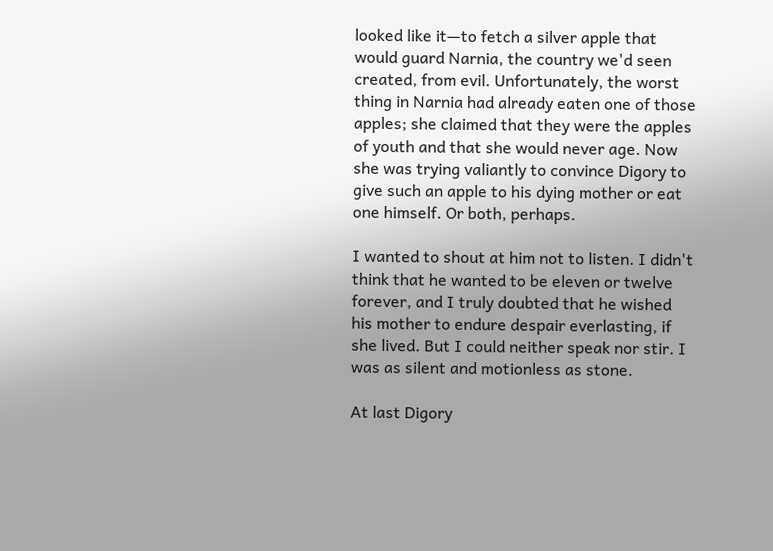looked like it—to fetch a silver apple that would guard Narnia, the country we'd seen created, from evil. Unfortunately, the worst thing in Narnia had already eaten one of those apples; she claimed that they were the apples of youth and that she would never age. Now she was trying valiantly to convince Digory to give such an apple to his dying mother or eat one himself. Or both, perhaps.

I wanted to shout at him not to listen. I didn't think that he wanted to be eleven or twelve forever, and I truly doubted that he wished his mother to endure despair everlasting, if she lived. But I could neither speak nor stir. I was as silent and motionless as stone.

At last Digory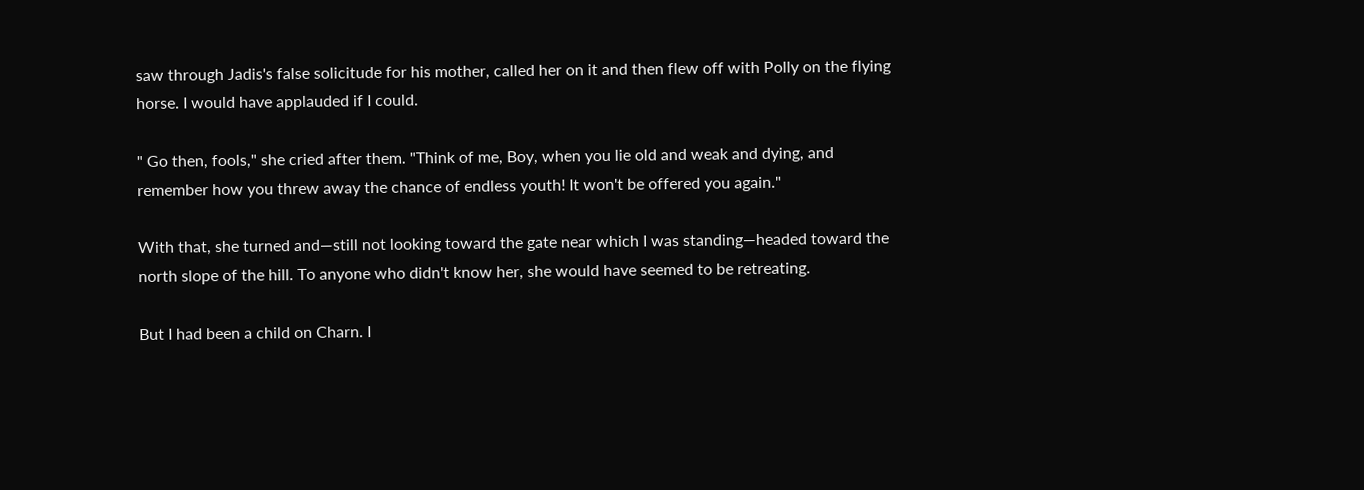saw through Jadis's false solicitude for his mother, called her on it and then flew off with Polly on the flying horse. I would have applauded if I could.

" Go then, fools," she cried after them. "Think of me, Boy, when you lie old and weak and dying, and remember how you threw away the chance of endless youth! It won't be offered you again."

With that, she turned and—still not looking toward the gate near which I was standing—headed toward the north slope of the hill. To anyone who didn't know her, she would have seemed to be retreating.

But I had been a child on Charn. I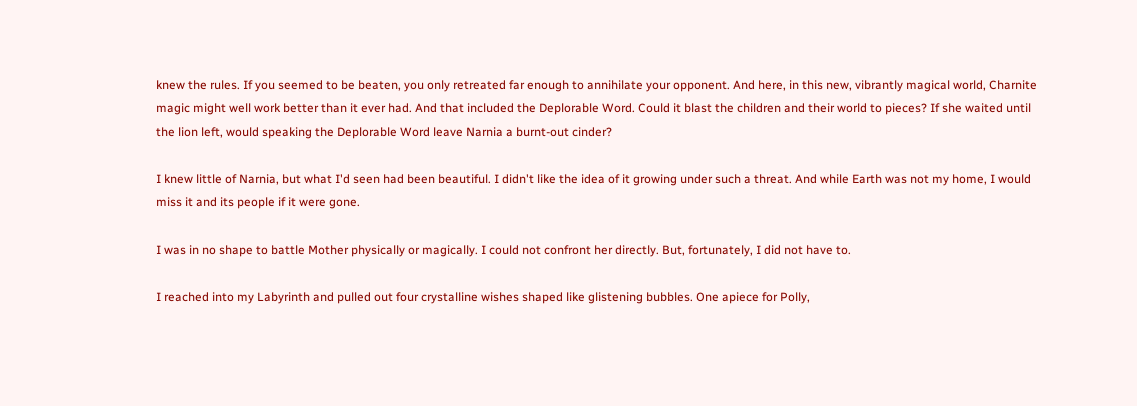knew the rules. If you seemed to be beaten, you only retreated far enough to annihilate your opponent. And here, in this new, vibrantly magical world, Charnite magic might well work better than it ever had. And that included the Deplorable Word. Could it blast the children and their world to pieces? If she waited until the lion left, would speaking the Deplorable Word leave Narnia a burnt-out cinder?

I knew little of Narnia, but what I'd seen had been beautiful. I didn't like the idea of it growing under such a threat. And while Earth was not my home, I would miss it and its people if it were gone.

I was in no shape to battle Mother physically or magically. I could not confront her directly. But, fortunately, I did not have to.

I reached into my Labyrinth and pulled out four crystalline wishes shaped like glistening bubbles. One apiece for Polly,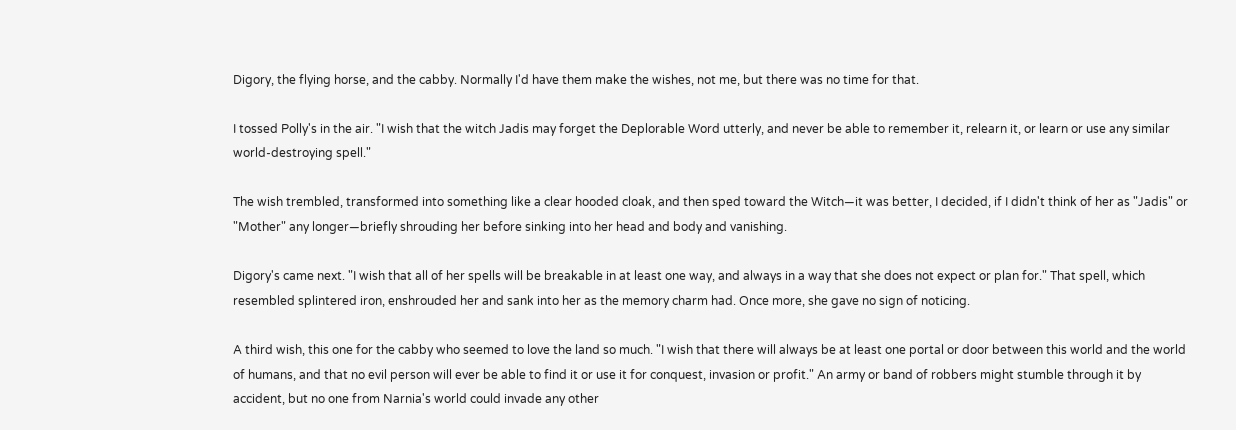Digory, the flying horse, and the cabby. Normally I'd have them make the wishes, not me, but there was no time for that.

I tossed Polly's in the air. "I wish that the witch Jadis may forget the Deplorable Word utterly, and never be able to remember it, relearn it, or learn or use any similar world-destroying spell."

The wish trembled, transformed into something like a clear hooded cloak, and then sped toward the Witch—it was better, I decided, if I didn't think of her as "Jadis" or "Mother" any longer—briefly shrouding her before sinking into her head and body and vanishing.

Digory's came next. "I wish that all of her spells will be breakable in at least one way, and always in a way that she does not expect or plan for." That spell, which resembled splintered iron, enshrouded her and sank into her as the memory charm had. Once more, she gave no sign of noticing.

A third wish, this one for the cabby who seemed to love the land so much. "I wish that there will always be at least one portal or door between this world and the world of humans, and that no evil person will ever be able to find it or use it for conquest, invasion or profit." An army or band of robbers might stumble through it by accident, but no one from Narnia's world could invade any other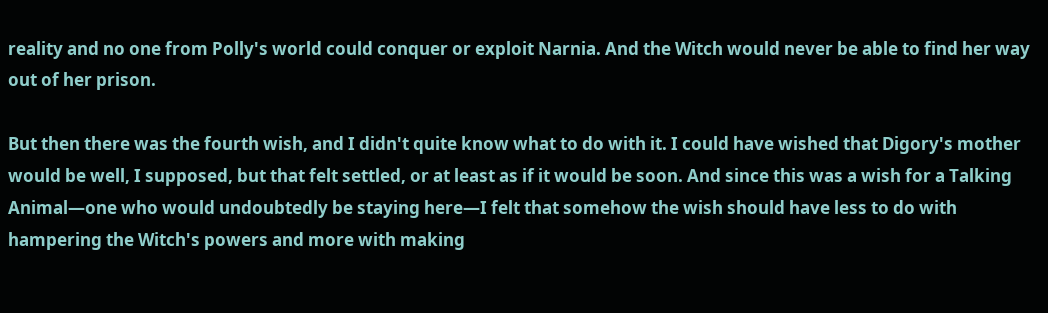reality and no one from Polly's world could conquer or exploit Narnia. And the Witch would never be able to find her way out of her prison.

But then there was the fourth wish, and I didn't quite know what to do with it. I could have wished that Digory's mother would be well, I supposed, but that felt settled, or at least as if it would be soon. And since this was a wish for a Talking Animal—one who would undoubtedly be staying here—I felt that somehow the wish should have less to do with hampering the Witch's powers and more with making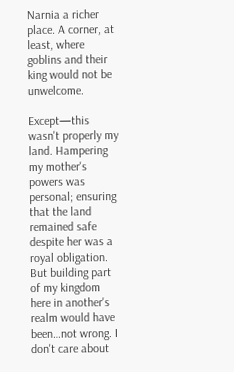Narnia a richer place. A corner, at least, where goblins and their king would not be unwelcome.

Except—this wasn't properly my land. Hampering my mother's powers was personal; ensuring that the land remained safe despite her was a royal obligation. But building part of my kingdom here in another's realm would have been…not wrong. I don't care about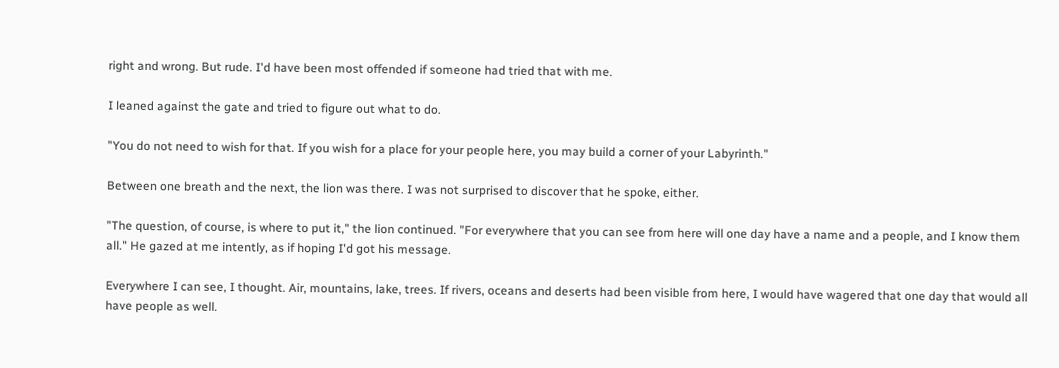right and wrong. But rude. I'd have been most offended if someone had tried that with me.

I leaned against the gate and tried to figure out what to do.

"You do not need to wish for that. If you wish for a place for your people here, you may build a corner of your Labyrinth."

Between one breath and the next, the lion was there. I was not surprised to discover that he spoke, either.

"The question, of course, is where to put it," the lion continued. "For everywhere that you can see from here will one day have a name and a people, and I know them all." He gazed at me intently, as if hoping I'd got his message.

Everywhere I can see, I thought. Air, mountains, lake, trees. If rivers, oceans and deserts had been visible from here, I would have wagered that one day that would all have people as well.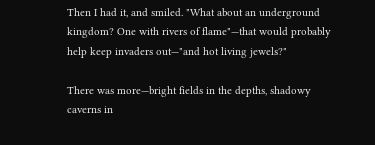Then I had it, and smiled. "What about an underground kingdom? One with rivers of flame"—that would probably help keep invaders out—"and hot living jewels?"

There was more—bright fields in the depths, shadowy caverns in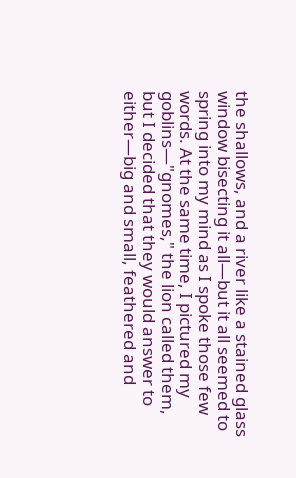the shallows, and a river like a stained glass window bisecting it all—but it all seemed to spring into my mind as I spoke those few words. At the same time, I pictured my goblins—"gnomes," the lion called them, but I decided that they would answer to either—big and small, feathered and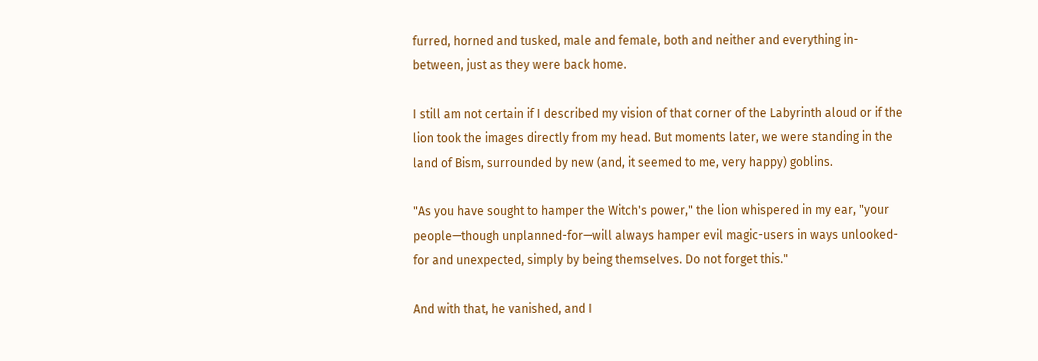furred, horned and tusked, male and female, both and neither and everything in-between, just as they were back home.

I still am not certain if I described my vision of that corner of the Labyrinth aloud or if the lion took the images directly from my head. But moments later, we were standing in the land of Bism, surrounded by new (and, it seemed to me, very happy) goblins.

"As you have sought to hamper the Witch's power," the lion whispered in my ear, "your people—though unplanned-for—will always hamper evil magic-users in ways unlooked-for and unexpected, simply by being themselves. Do not forget this."

And with that, he vanished, and I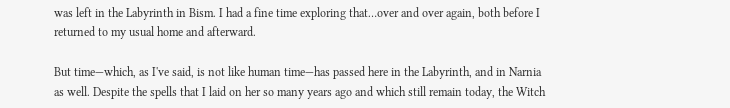was left in the Labyrinth in Bism. I had a fine time exploring that…over and over again, both before I returned to my usual home and afterward.

But time—which, as I've said, is not like human time—has passed here in the Labyrinth, and in Narnia as well. Despite the spells that I laid on her so many years ago and which still remain today, the Witch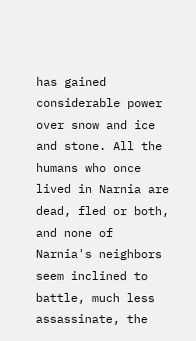has gained considerable power over snow and ice and stone. All the humans who once lived in Narnia are dead, fled or both, and none of Narnia's neighbors seem inclined to battle, much less assassinate, the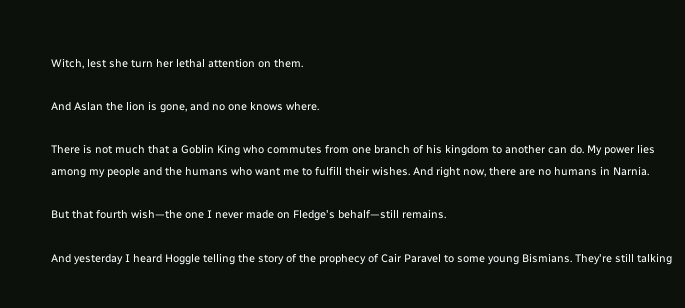Witch, lest she turn her lethal attention on them.

And Aslan the lion is gone, and no one knows where.

There is not much that a Goblin King who commutes from one branch of his kingdom to another can do. My power lies among my people and the humans who want me to fulfill their wishes. And right now, there are no humans in Narnia.

But that fourth wish—the one I never made on Fledge's behalf—still remains.

And yesterday I heard Hoggle telling the story of the prophecy of Cair Paravel to some young Bismians. They're still talking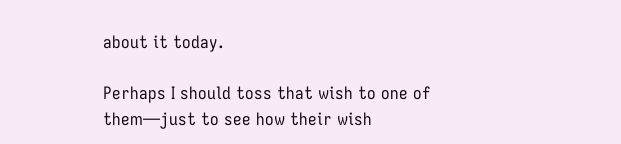about it today.

Perhaps I should toss that wish to one of them—just to see how their wish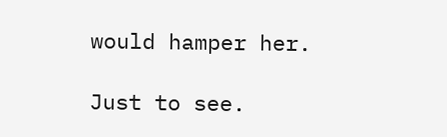would hamper her.

Just to see.